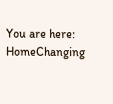You are here: HomeChanging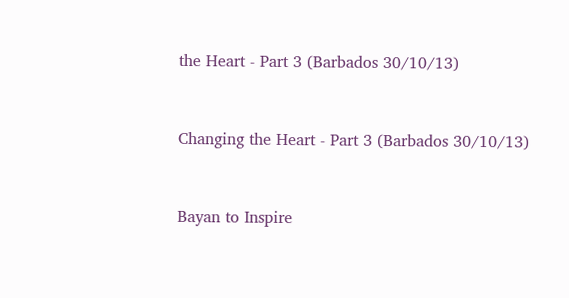the Heart - Part 3 (Barbados 30/10/13)


Changing the Heart - Part 3 (Barbados 30/10/13)


Bayan to Inspire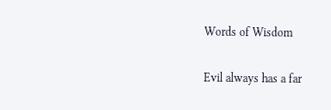Words of Wisdom

Evil always has a far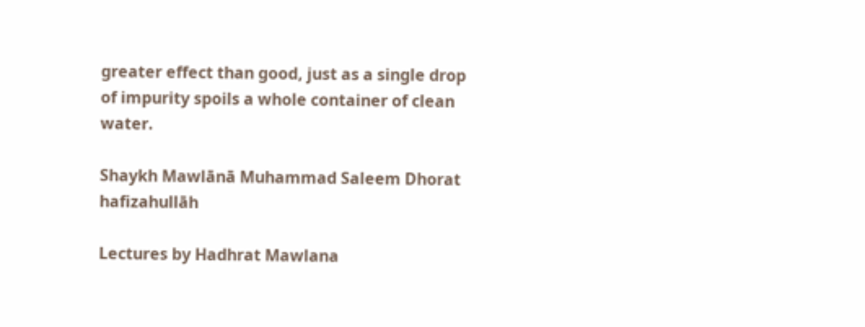greater effect than good, just as a single drop of impurity spoils a whole container of clean water.

Shaykh Mawlānā Muhammad Saleem Dhorat hafizahullāh

Lectures by Hadhrat Mawlana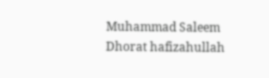Muhammad Saleem Dhorat hafizahullah